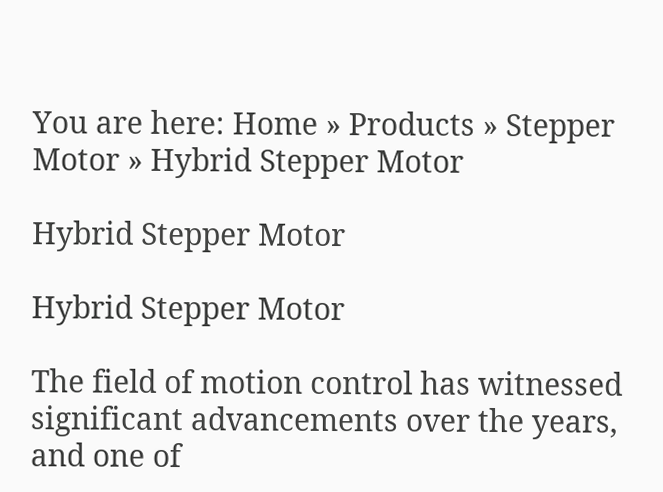You are here: Home » Products » Stepper Motor » Hybrid Stepper Motor

Hybrid Stepper Motor

Hybrid Stepper Motor

The field of motion control has witnessed significant advancements over the years, and one of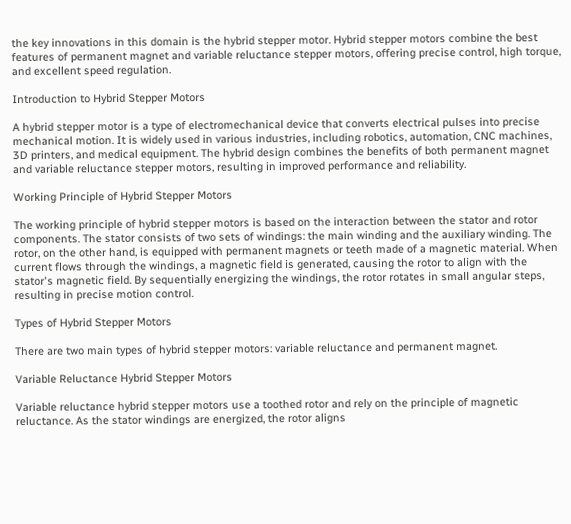the key innovations in this domain is the hybrid stepper motor. Hybrid stepper motors combine the best features of permanent magnet and variable reluctance stepper motors, offering precise control, high torque, and excellent speed regulation.

Introduction to Hybrid Stepper Motors

A hybrid stepper motor is a type of electromechanical device that converts electrical pulses into precise mechanical motion. It is widely used in various industries, including robotics, automation, CNC machines, 3D printers, and medical equipment. The hybrid design combines the benefits of both permanent magnet and variable reluctance stepper motors, resulting in improved performance and reliability.

Working Principle of Hybrid Stepper Motors

The working principle of hybrid stepper motors is based on the interaction between the stator and rotor components. The stator consists of two sets of windings: the main winding and the auxiliary winding. The rotor, on the other hand, is equipped with permanent magnets or teeth made of a magnetic material. When current flows through the windings, a magnetic field is generated, causing the rotor to align with the stator's magnetic field. By sequentially energizing the windings, the rotor rotates in small angular steps, resulting in precise motion control.

Types of Hybrid Stepper Motors

There are two main types of hybrid stepper motors: variable reluctance and permanent magnet.

Variable Reluctance Hybrid Stepper Motors

Variable reluctance hybrid stepper motors use a toothed rotor and rely on the principle of magnetic reluctance. As the stator windings are energized, the rotor aligns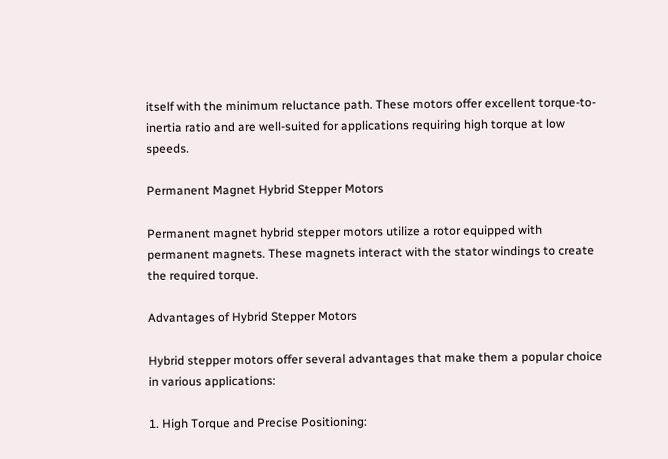itself with the minimum reluctance path. These motors offer excellent torque-to-inertia ratio and are well-suited for applications requiring high torque at low speeds.

Permanent Magnet Hybrid Stepper Motors

Permanent magnet hybrid stepper motors utilize a rotor equipped with permanent magnets. These magnets interact with the stator windings to create the required torque.

Advantages of Hybrid Stepper Motors

Hybrid stepper motors offer several advantages that make them a popular choice in various applications:

1. High Torque and Precise Positioning: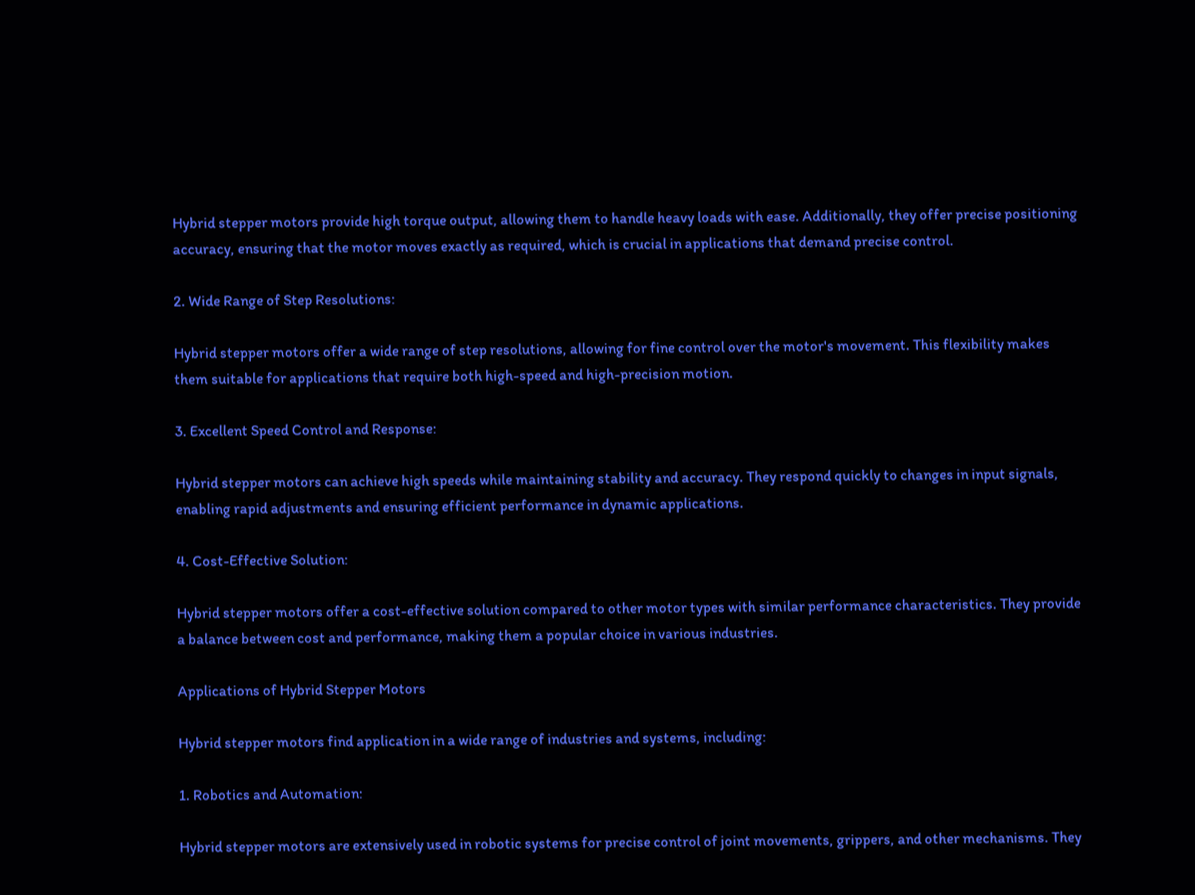Hybrid stepper motors provide high torque output, allowing them to handle heavy loads with ease. Additionally, they offer precise positioning accuracy, ensuring that the motor moves exactly as required, which is crucial in applications that demand precise control.

2. Wide Range of Step Resolutions:

Hybrid stepper motors offer a wide range of step resolutions, allowing for fine control over the motor's movement. This flexibility makes them suitable for applications that require both high-speed and high-precision motion.

3. Excellent Speed Control and Response:

Hybrid stepper motors can achieve high speeds while maintaining stability and accuracy. They respond quickly to changes in input signals, enabling rapid adjustments and ensuring efficient performance in dynamic applications.

4. Cost-Effective Solution:

Hybrid stepper motors offer a cost-effective solution compared to other motor types with similar performance characteristics. They provide a balance between cost and performance, making them a popular choice in various industries.

Applications of Hybrid Stepper Motors

Hybrid stepper motors find application in a wide range of industries and systems, including:

1. Robotics and Automation:

Hybrid stepper motors are extensively used in robotic systems for precise control of joint movements, grippers, and other mechanisms. They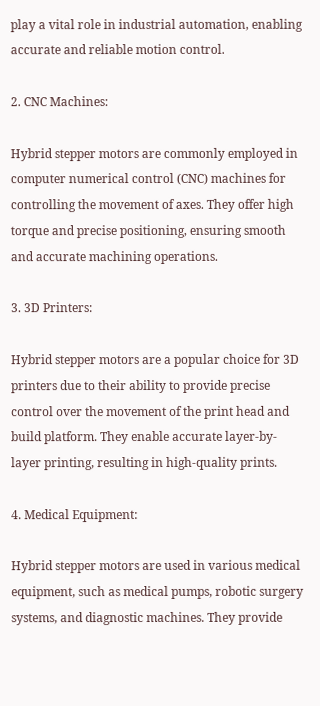play a vital role in industrial automation, enabling accurate and reliable motion control.

2. CNC Machines:

Hybrid stepper motors are commonly employed in computer numerical control (CNC) machines for controlling the movement of axes. They offer high torque and precise positioning, ensuring smooth and accurate machining operations.

3. 3D Printers:

Hybrid stepper motors are a popular choice for 3D printers due to their ability to provide precise control over the movement of the print head and build platform. They enable accurate layer-by-layer printing, resulting in high-quality prints.

4. Medical Equipment:

Hybrid stepper motors are used in various medical equipment, such as medical pumps, robotic surgery systems, and diagnostic machines. They provide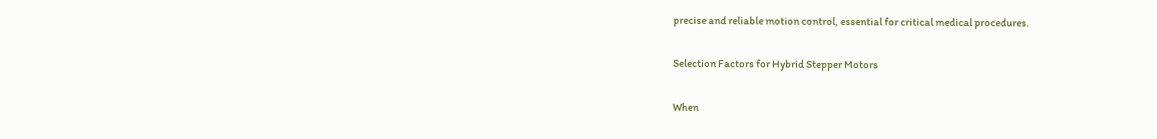precise and reliable motion control, essential for critical medical procedures.

Selection Factors for Hybrid Stepper Motors

When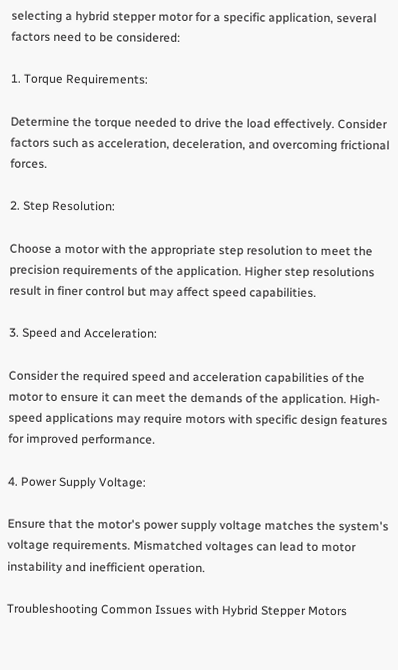selecting a hybrid stepper motor for a specific application, several factors need to be considered:

1. Torque Requirements:

Determine the torque needed to drive the load effectively. Consider factors such as acceleration, deceleration, and overcoming frictional forces.

2. Step Resolution:

Choose a motor with the appropriate step resolution to meet the precision requirements of the application. Higher step resolutions result in finer control but may affect speed capabilities.

3. Speed and Acceleration:

Consider the required speed and acceleration capabilities of the motor to ensure it can meet the demands of the application. High-speed applications may require motors with specific design features for improved performance.

4. Power Supply Voltage:

Ensure that the motor's power supply voltage matches the system's voltage requirements. Mismatched voltages can lead to motor instability and inefficient operation.

Troubleshooting Common Issues with Hybrid Stepper Motors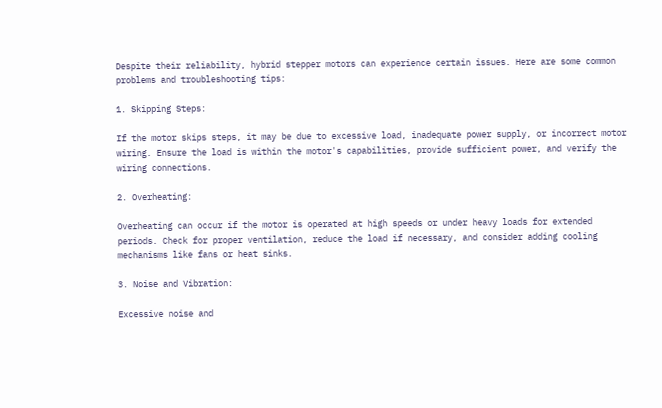Despite their reliability, hybrid stepper motors can experience certain issues. Here are some common problems and troubleshooting tips:

1. Skipping Steps:

If the motor skips steps, it may be due to excessive load, inadequate power supply, or incorrect motor wiring. Ensure the load is within the motor's capabilities, provide sufficient power, and verify the wiring connections.

2. Overheating:

Overheating can occur if the motor is operated at high speeds or under heavy loads for extended periods. Check for proper ventilation, reduce the load if necessary, and consider adding cooling mechanisms like fans or heat sinks.

3. Noise and Vibration:

Excessive noise and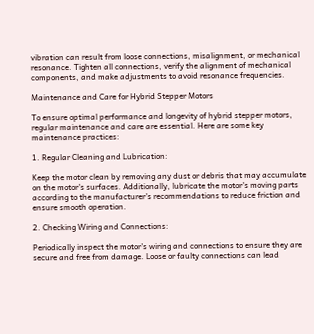vibration can result from loose connections, misalignment, or mechanical resonance. Tighten all connections, verify the alignment of mechanical components, and make adjustments to avoid resonance frequencies.

Maintenance and Care for Hybrid Stepper Motors

To ensure optimal performance and longevity of hybrid stepper motors, regular maintenance and care are essential. Here are some key maintenance practices:

1. Regular Cleaning and Lubrication:

Keep the motor clean by removing any dust or debris that may accumulate on the motor's surfaces. Additionally, lubricate the motor's moving parts according to the manufacturer's recommendations to reduce friction and ensure smooth operation.

2. Checking Wiring and Connections:

Periodically inspect the motor's wiring and connections to ensure they are secure and free from damage. Loose or faulty connections can lead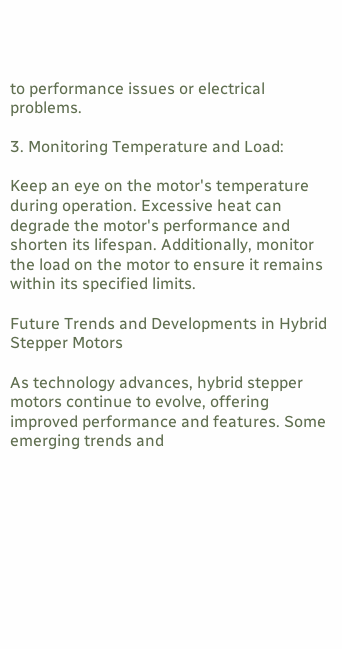to performance issues or electrical problems.

3. Monitoring Temperature and Load:

Keep an eye on the motor's temperature during operation. Excessive heat can degrade the motor's performance and shorten its lifespan. Additionally, monitor the load on the motor to ensure it remains within its specified limits.

Future Trends and Developments in Hybrid Stepper Motors

As technology advances, hybrid stepper motors continue to evolve, offering improved performance and features. Some emerging trends and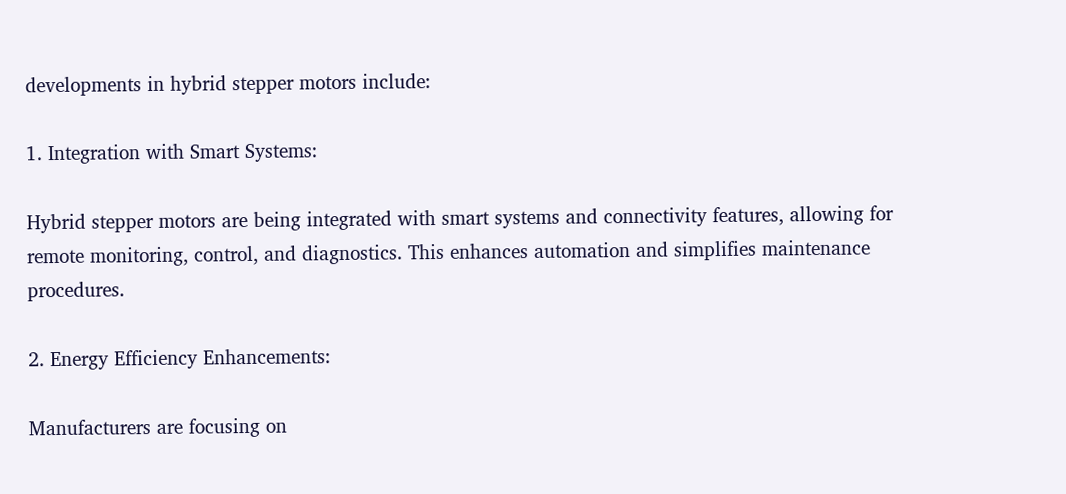developments in hybrid stepper motors include:

1. Integration with Smart Systems:

Hybrid stepper motors are being integrated with smart systems and connectivity features, allowing for remote monitoring, control, and diagnostics. This enhances automation and simplifies maintenance procedures.

2. Energy Efficiency Enhancements:

Manufacturers are focusing on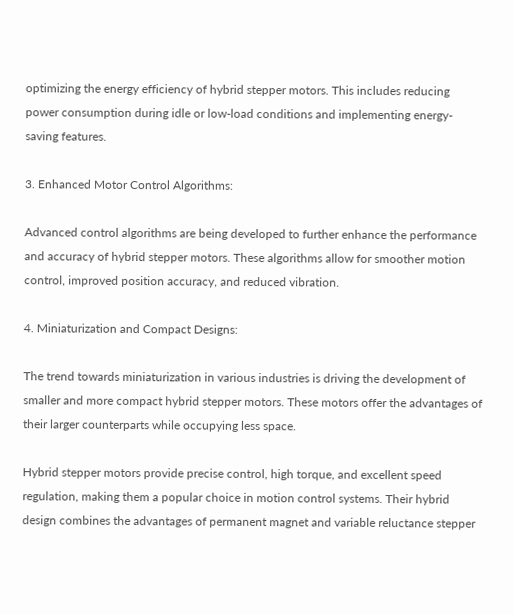optimizing the energy efficiency of hybrid stepper motors. This includes reducing power consumption during idle or low-load conditions and implementing energy-saving features.

3. Enhanced Motor Control Algorithms:

Advanced control algorithms are being developed to further enhance the performance and accuracy of hybrid stepper motors. These algorithms allow for smoother motion control, improved position accuracy, and reduced vibration.

4. Miniaturization and Compact Designs:

The trend towards miniaturization in various industries is driving the development of smaller and more compact hybrid stepper motors. These motors offer the advantages of their larger counterparts while occupying less space.

Hybrid stepper motors provide precise control, high torque, and excellent speed regulation, making them a popular choice in motion control systems. Their hybrid design combines the advantages of permanent magnet and variable reluctance stepper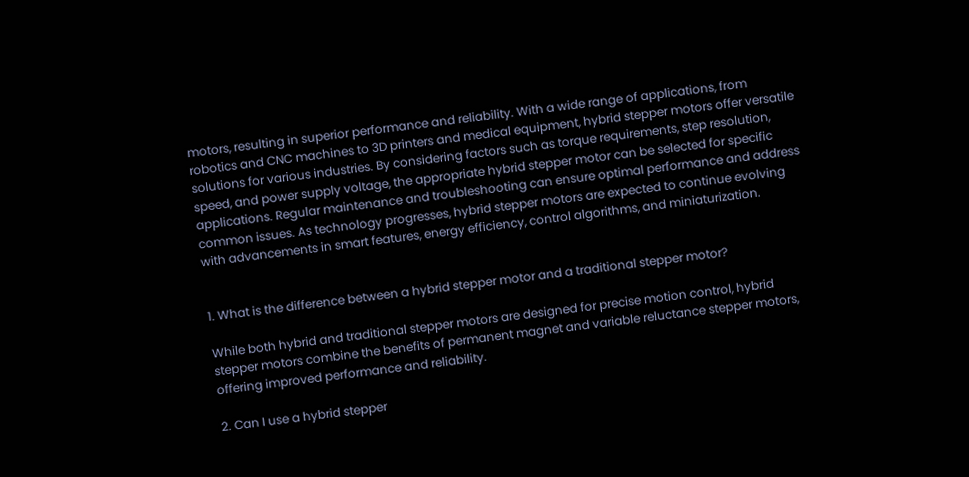motors, resulting in superior performance and reliability. With a wide range of applications, from robotics and CNC machines to 3D printers and medical equipment, hybrid stepper motors offer versatile solutions for various industries. By considering factors such as torque requirements, step resolution, speed, and power supply voltage, the appropriate hybrid stepper motor can be selected for specific applications. Regular maintenance and troubleshooting can ensure optimal performance and address common issues. As technology progresses, hybrid stepper motors are expected to continue evolving with advancements in smart features, energy efficiency, control algorithms, and miniaturization.


1. What is the difference between a hybrid stepper motor and a traditional stepper motor?

While both hybrid and traditional stepper motors are designed for precise motion control, hybrid stepper motors combine the benefits of permanent magnet and variable reluctance stepper motors, offering improved performance and reliability.

2. Can I use a hybrid stepper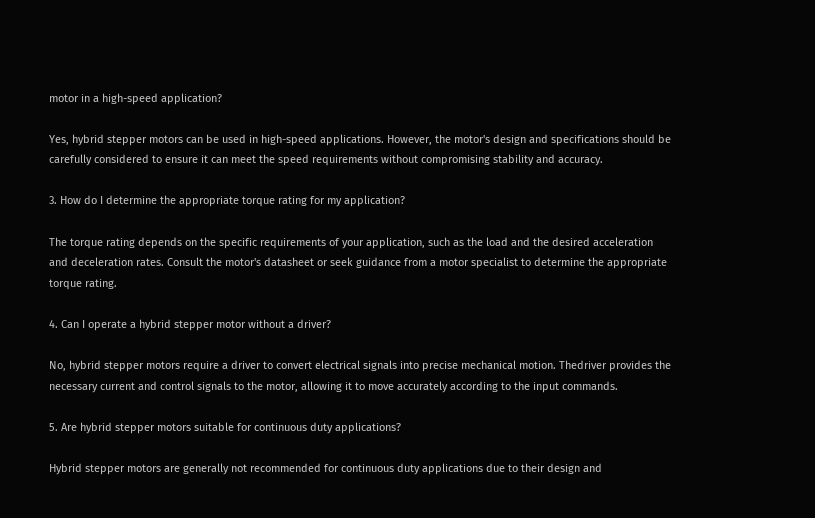motor in a high-speed application?

Yes, hybrid stepper motors can be used in high-speed applications. However, the motor's design and specifications should be carefully considered to ensure it can meet the speed requirements without compromising stability and accuracy.

3. How do I determine the appropriate torque rating for my application?

The torque rating depends on the specific requirements of your application, such as the load and the desired acceleration and deceleration rates. Consult the motor's datasheet or seek guidance from a motor specialist to determine the appropriate torque rating.

4. Can I operate a hybrid stepper motor without a driver?

No, hybrid stepper motors require a driver to convert electrical signals into precise mechanical motion. Thedriver provides the necessary current and control signals to the motor, allowing it to move accurately according to the input commands.

5. Are hybrid stepper motors suitable for continuous duty applications?

Hybrid stepper motors are generally not recommended for continuous duty applications due to their design and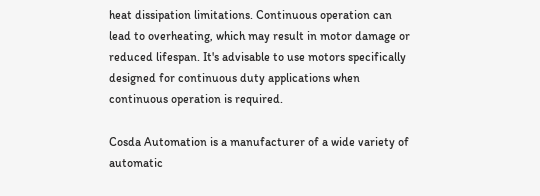heat dissipation limitations. Continuous operation can lead to overheating, which may result in motor damage or reduced lifespan. It's advisable to use motors specifically designed for continuous duty applications when continuous operation is required.

Cosda Automation is a manufacturer of a wide variety of automatic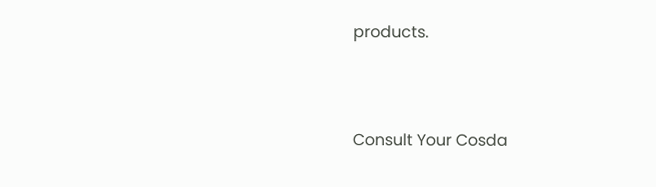products.



Consult Your Cosda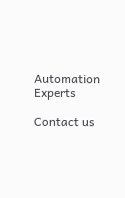Automation Experts

Contact us